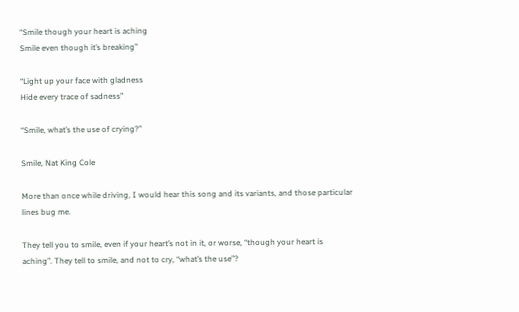“Smile though your heart is aching
Smile even though it’s breaking”

“Light up your face with gladness
Hide every trace of sadness”

“Smile, what’s the use of crying?”

Smile, Nat King Cole

More than once while driving, I would hear this song and its variants, and those particular lines bug me.

They tell you to smile, even if your heart’s not in it, or worse, “though your heart is aching”. They tell to smile, and not to cry, “what’s the use”?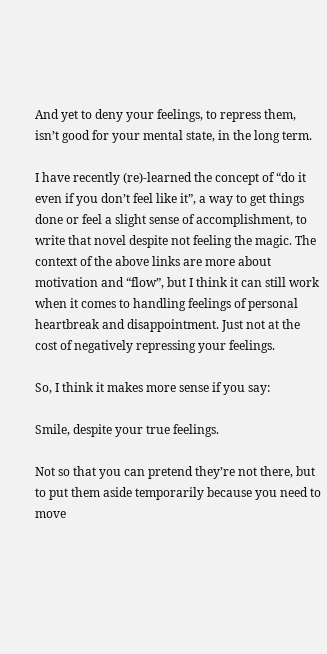And yet to deny your feelings, to repress them, isn’t good for your mental state, in the long term.

I have recently (re)-learned the concept of “do it even if you don’t feel like it”, a way to get things done or feel a slight sense of accomplishment, to write that novel despite not feeling the magic. The context of the above links are more about motivation and “flow”, but I think it can still work when it comes to handling feelings of personal heartbreak and disappointment. Just not at the cost of negatively repressing your feelings.

So, I think it makes more sense if you say:

Smile, despite your true feelings.

Not so that you can pretend they’re not there, but to put them aside temporarily because you need to move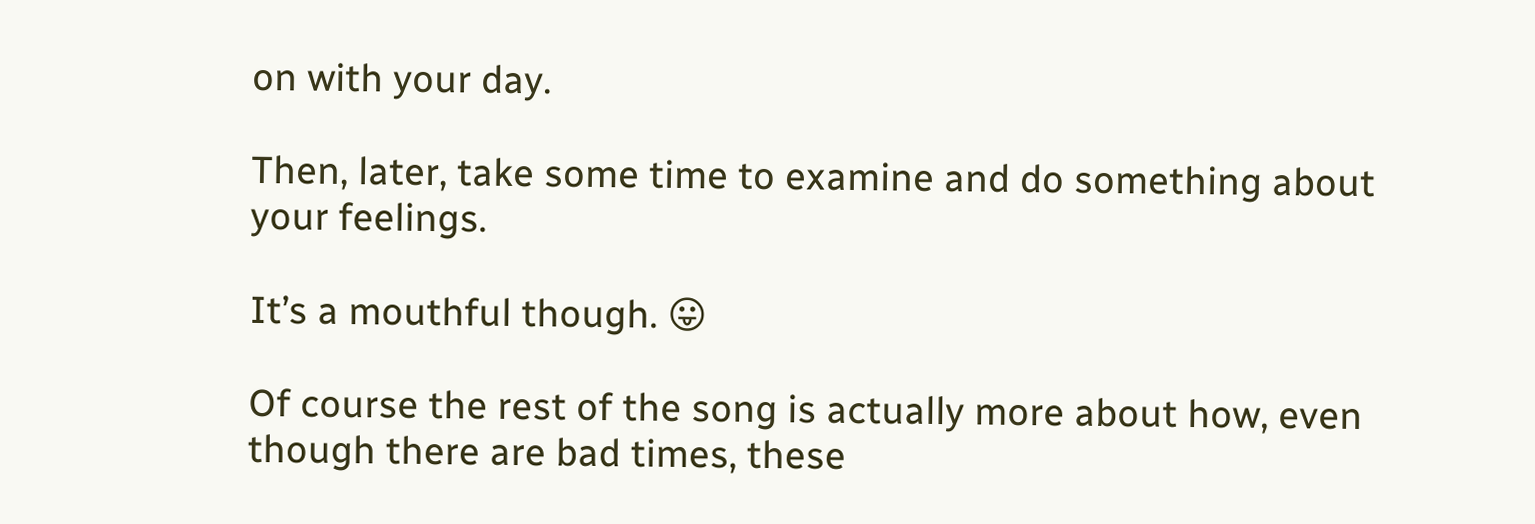on with your day.

Then, later, take some time to examine and do something about your feelings.

It’s a mouthful though. 😛

Of course the rest of the song is actually more about how, even though there are bad times, these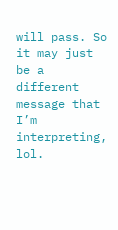will pass. So it may just be a different message that I’m interpreting, lol.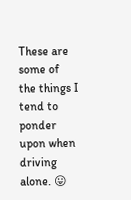These are some of the things I tend to ponder upon when driving alone. 😛